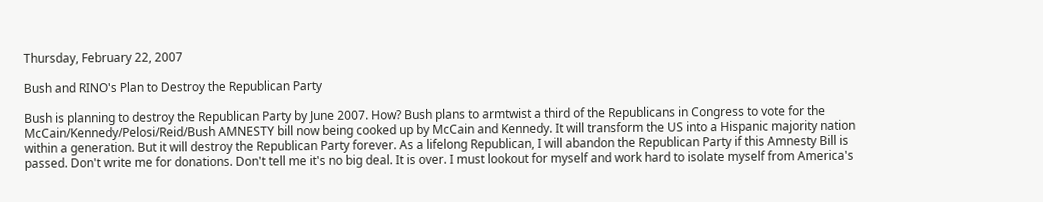Thursday, February 22, 2007

Bush and RINO's Plan to Destroy the Republican Party

Bush is planning to destroy the Republican Party by June 2007. How? Bush plans to armtwist a third of the Republicans in Congress to vote for the McCain/Kennedy/Pelosi/Reid/Bush AMNESTY bill now being cooked up by McCain and Kennedy. It will transform the US into a Hispanic majority nation within a generation. But it will destroy the Republican Party forever. As a lifelong Republican, I will abandon the Republican Party if this Amnesty Bill is passed. Don't write me for donations. Don't tell me it's no big deal. It is over. I must lookout for myself and work hard to isolate myself from America's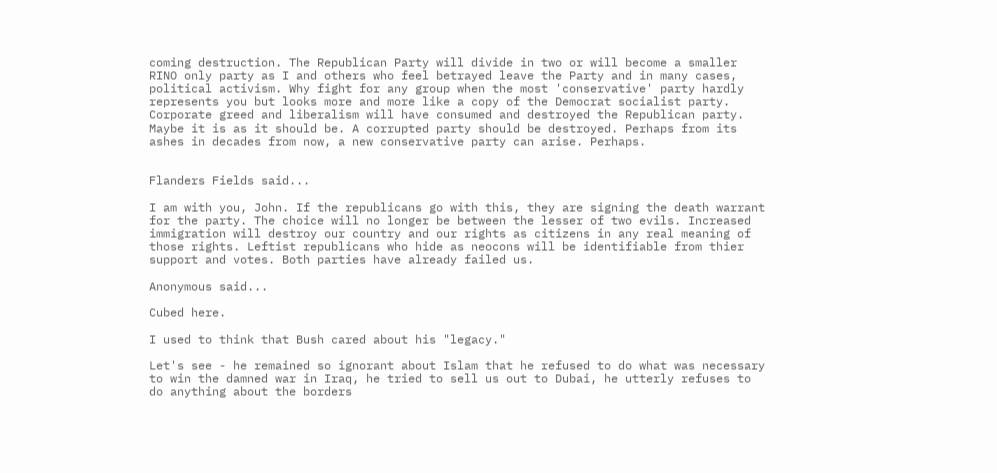coming destruction. The Republican Party will divide in two or will become a smaller RINO only party as I and others who feel betrayed leave the Party and in many cases, political activism. Why fight for any group when the most 'conservative' party hardly represents you but looks more and more like a copy of the Democrat socialist party. Corporate greed and liberalism will have consumed and destroyed the Republican party. Maybe it is as it should be. A corrupted party should be destroyed. Perhaps from its ashes in decades from now, a new conservative party can arise. Perhaps.


Flanders Fields said...

I am with you, John. If the republicans go with this, they are signing the death warrant for the party. The choice will no longer be between the lesser of two evils. Increased immigration will destroy our country and our rights as citizens in any real meaning of those rights. Leftist republicans who hide as neocons will be identifiable from thier support and votes. Both parties have already failed us.

Anonymous said...

Cubed here.

I used to think that Bush cared about his "legacy."

Let's see - he remained so ignorant about Islam that he refused to do what was necessary to win the damned war in Iraq, he tried to sell us out to Dubai, he utterly refuses to do anything about the borders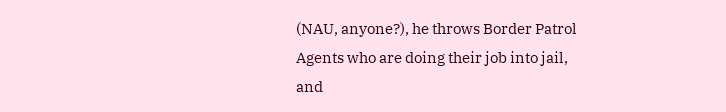(NAU, anyone?), he throws Border Patrol Agents who are doing their job into jail, and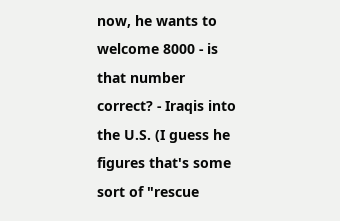now, he wants to welcome 8000 - is that number correct? - Iraqis into the U.S. (I guess he figures that's some sort of "rescue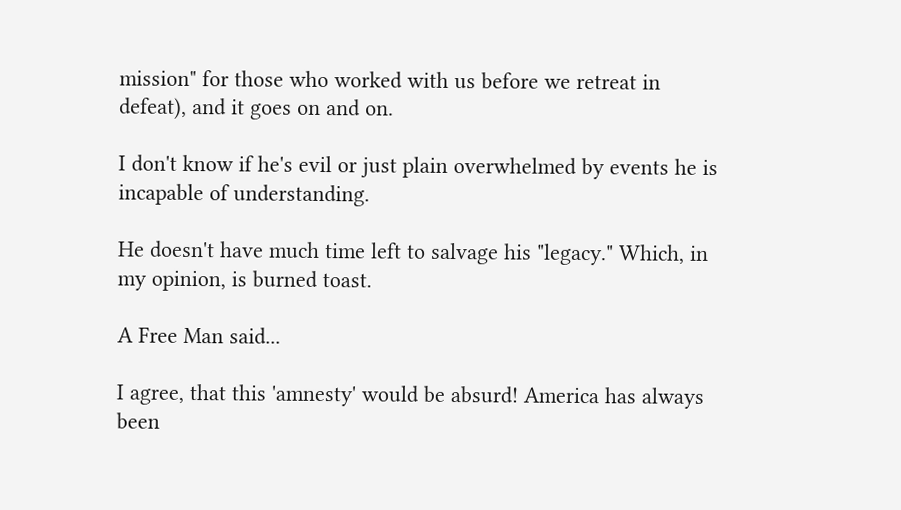mission" for those who worked with us before we retreat in defeat), and it goes on and on.

I don't know if he's evil or just plain overwhelmed by events he is incapable of understanding.

He doesn't have much time left to salvage his "legacy." Which, in my opinion, is burned toast.

A Free Man said...

I agree, that this 'amnesty' would be absurd! America has always been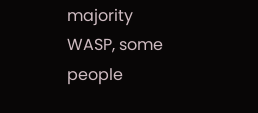majority WASP, some people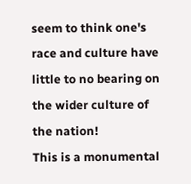seem to think one's race and culture have little to no bearing on the wider culture of the nation!
This is a monumental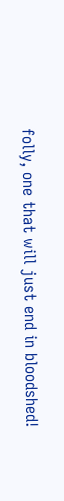folly, one that will just end in bloodshed!